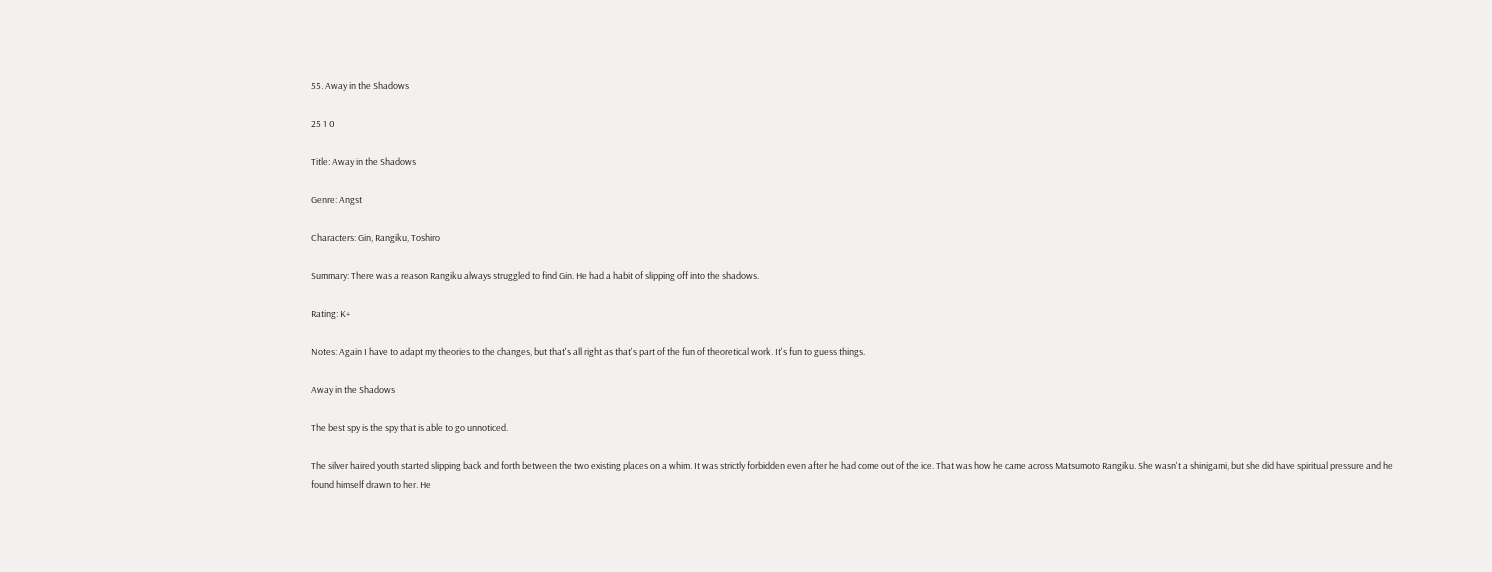55. Away in the Shadows

25 1 0

Title: Away in the Shadows

Genre: Angst

Characters: Gin, Rangiku, Toshiro

Summary: There was a reason Rangiku always struggled to find Gin. He had a habit of slipping off into the shadows.

Rating: K+

Notes: Again I have to adapt my theories to the changes, but that's all right as that's part of the fun of theoretical work. It's fun to guess things.

Away in the Shadows

The best spy is the spy that is able to go unnoticed.

The silver haired youth started slipping back and forth between the two existing places on a whim. It was strictly forbidden even after he had come out of the ice. That was how he came across Matsumoto Rangiku. She wasn't a shinigami, but she did have spiritual pressure and he found himself drawn to her. He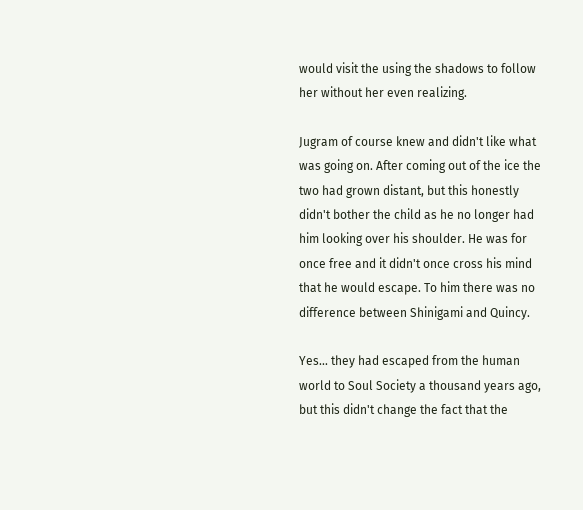would visit the using the shadows to follow her without her even realizing.

Jugram of course knew and didn't like what was going on. After coming out of the ice the two had grown distant, but this honestly didn't bother the child as he no longer had him looking over his shoulder. He was for once free and it didn't once cross his mind that he would escape. To him there was no difference between Shinigami and Quincy.

Yes... they had escaped from the human world to Soul Society a thousand years ago, but this didn't change the fact that the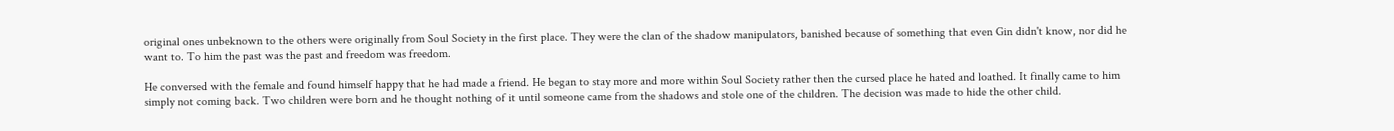original ones unbeknown to the others were originally from Soul Society in the first place. They were the clan of the shadow manipulators, banished because of something that even Gin didn't know, nor did he want to. To him the past was the past and freedom was freedom.

He conversed with the female and found himself happy that he had made a friend. He began to stay more and more within Soul Society rather then the cursed place he hated and loathed. It finally came to him simply not coming back. Two children were born and he thought nothing of it until someone came from the shadows and stole one of the children. The decision was made to hide the other child.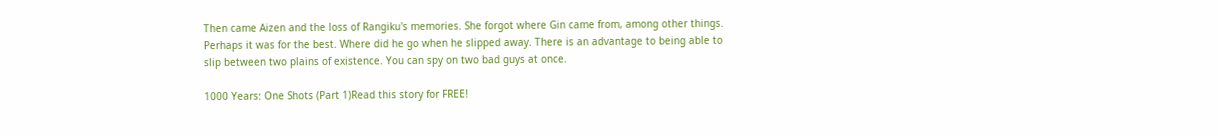Then came Aizen and the loss of Rangiku's memories. She forgot where Gin came from, among other things. Perhaps it was for the best. Where did he go when he slipped away. There is an advantage to being able to slip between two plains of existence. You can spy on two bad guys at once.

1000 Years: One Shots (Part 1)Read this story for FREE!